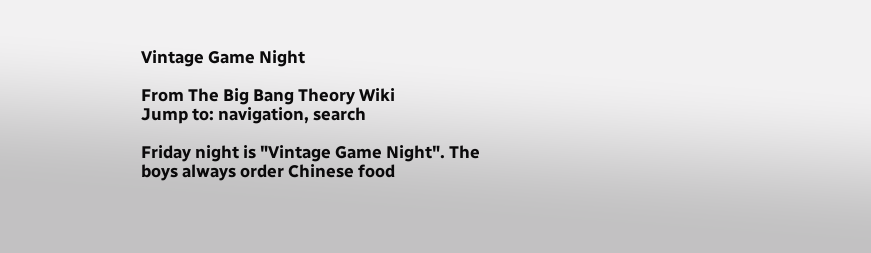Vintage Game Night

From The Big Bang Theory Wiki
Jump to: navigation, search

Friday night is "Vintage Game Night". The boys always order Chinese food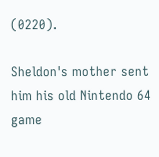(0220).

Sheldon's mother sent him his old Nintendo 64 game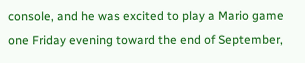console, and he was excited to play a Mario game one Friday evening toward the end of September,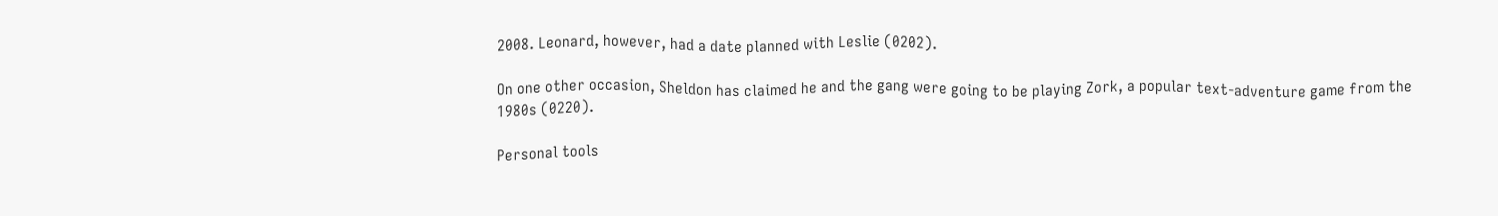2008. Leonard, however, had a date planned with Leslie (0202).

On one other occasion, Sheldon has claimed he and the gang were going to be playing Zork, a popular text-adventure game from the 1980s (0220).

Personal tools